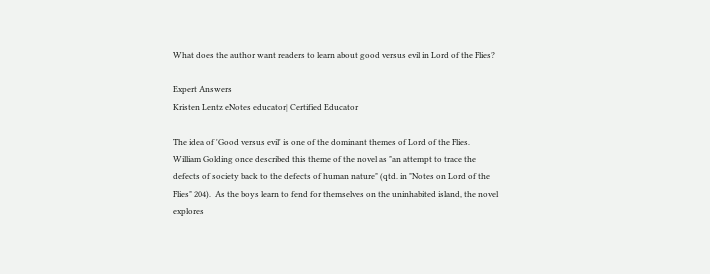What does the author want readers to learn about good versus evil in Lord of the Flies?

Expert Answers
Kristen Lentz eNotes educator| Certified Educator

The idea of 'Good versus evil' is one of the dominant themes of Lord of the Flies. William Golding once described this theme of the novel as "an attempt to trace the defects of society back to the defects of human nature" (qtd. in "Notes on Lord of the Flies" 204).  As the boys learn to fend for themselves on the uninhabited island, the novel explores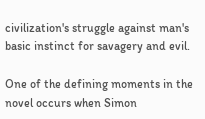civilization's struggle against man's basic instinct for savagery and evil.

One of the defining moments in the novel occurs when Simon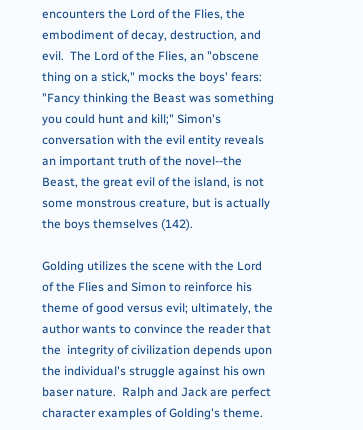encounters the Lord of the Flies, the embodiment of decay, destruction, and evil.  The Lord of the Flies, an "obscene thing on a stick," mocks the boys' fears: "Fancy thinking the Beast was something you could hunt and kill;" Simon's conversation with the evil entity reveals an important truth of the novel--the Beast, the great evil of the island, is not some monstrous creature, but is actually the boys themselves (142).

Golding utilizes the scene with the Lord of the Flies and Simon to reinforce his theme of good versus evil; ultimately, the author wants to convince the reader that the  integrity of civilization depends upon the individual's struggle against his own baser nature.  Ralph and Jack are perfect character examples of Golding's theme.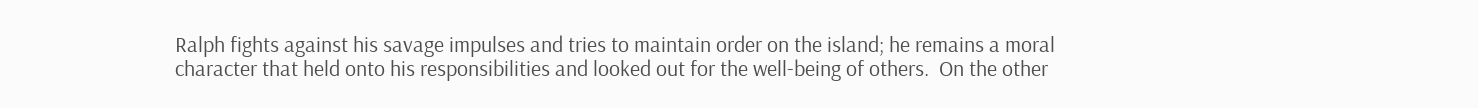Ralph fights against his savage impulses and tries to maintain order on the island; he remains a moral character that held onto his responsibilities and looked out for the well-being of others.  On the other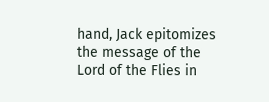hand, Jack epitomizes the message of the Lord of the Flies in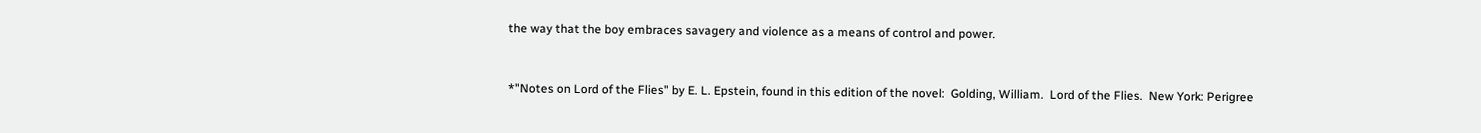the way that the boy embraces savagery and violence as a means of control and power.


*"Notes on Lord of the Flies" by E. L. Epstein, found in this edition of the novel:  Golding, William.  Lord of the Flies.  New York: Perigree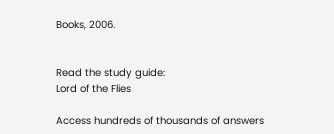Books, 2006.


Read the study guide:
Lord of the Flies

Access hundreds of thousands of answers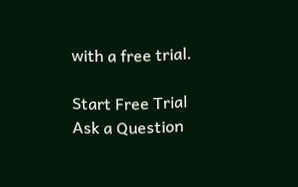with a free trial.

Start Free Trial
Ask a Question